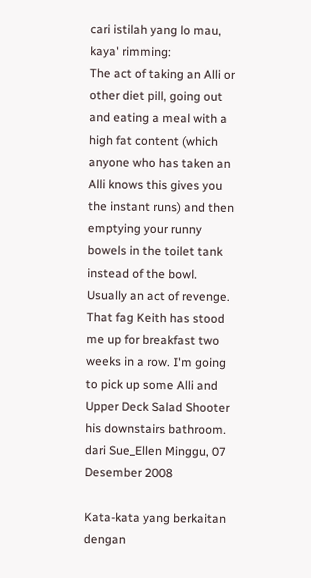cari istilah yang lo mau, kaya' rimming:
The act of taking an Alli or other diet pill, going out and eating a meal with a high fat content (which anyone who has taken an Alli knows this gives you the instant runs) and then emptying your runny bowels in the toilet tank instead of the bowl. Usually an act of revenge.
That fag Keith has stood me up for breakfast two weeks in a row. I'm going to pick up some Alli and Upper Deck Salad Shooter his downstairs bathroom.
dari Sue_Ellen Minggu, 07 Desember 2008

Kata-kata yang berkaitan dengan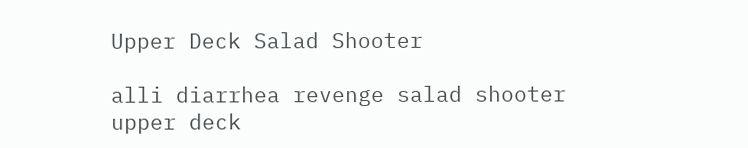Upper Deck Salad Shooter

alli diarrhea revenge salad shooter upper deck